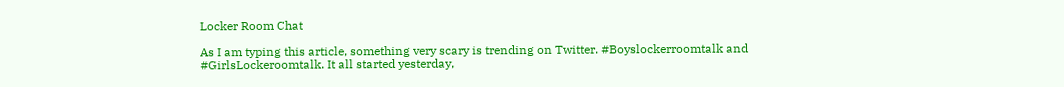Locker Room Chat

As I am typing this article, something very scary is trending on Twitter. #Boyslockerroomtalk and #GirlsLockeroomtalk. It all started yesterday,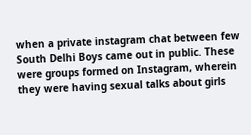when a private instagram chat between few South Delhi Boys came out in public. These were groups formed on Instagram, wherein they were having sexual talks about girls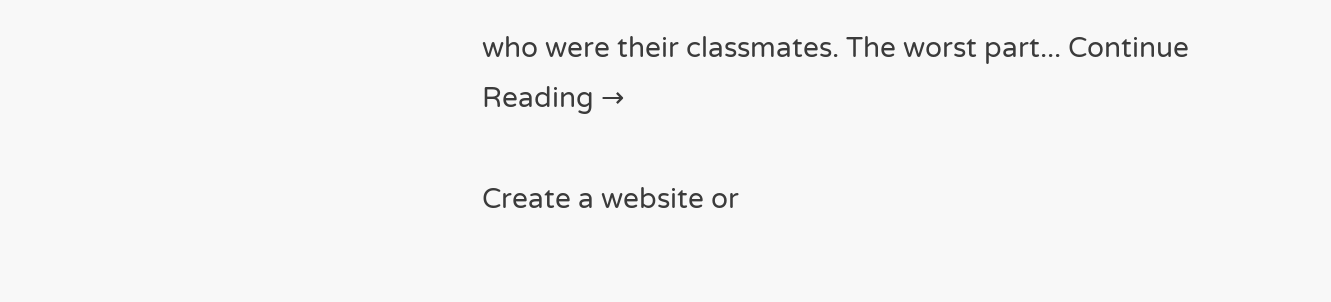who were their classmates. The worst part... Continue Reading →

Create a website or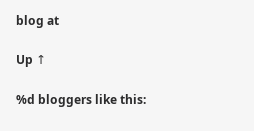blog at

Up ↑

%d bloggers like this: